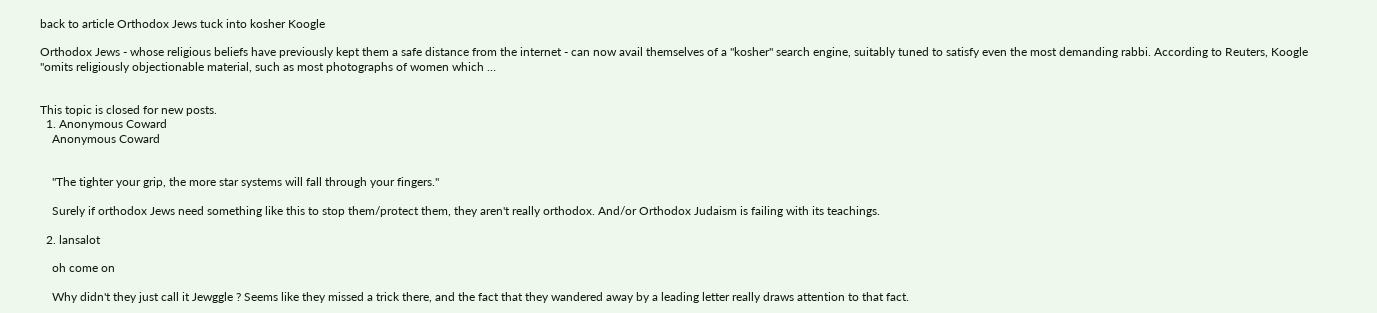back to article Orthodox Jews tuck into kosher Koogle

Orthodox Jews - whose religious beliefs have previously kept them a safe distance from the internet - can now avail themselves of a "kosher" search engine, suitably tuned to satisfy even the most demanding rabbi. According to Reuters, Koogle "omits religiously objectionable material, such as most photographs of women which …


This topic is closed for new posts.
  1. Anonymous Coward
    Anonymous Coward


    "The tighter your grip, the more star systems will fall through your fingers."

    Surely if orthodox Jews need something like this to stop them/protect them, they aren't really orthodox. And/or Orthodox Judaism is failing with its teachings.

  2. lansalot

    oh come on

    Why didn't they just call it Jewggle ? Seems like they missed a trick there, and the fact that they wandered away by a leading letter really draws attention to that fact.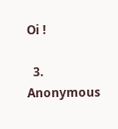Oi !

  3. Anonymous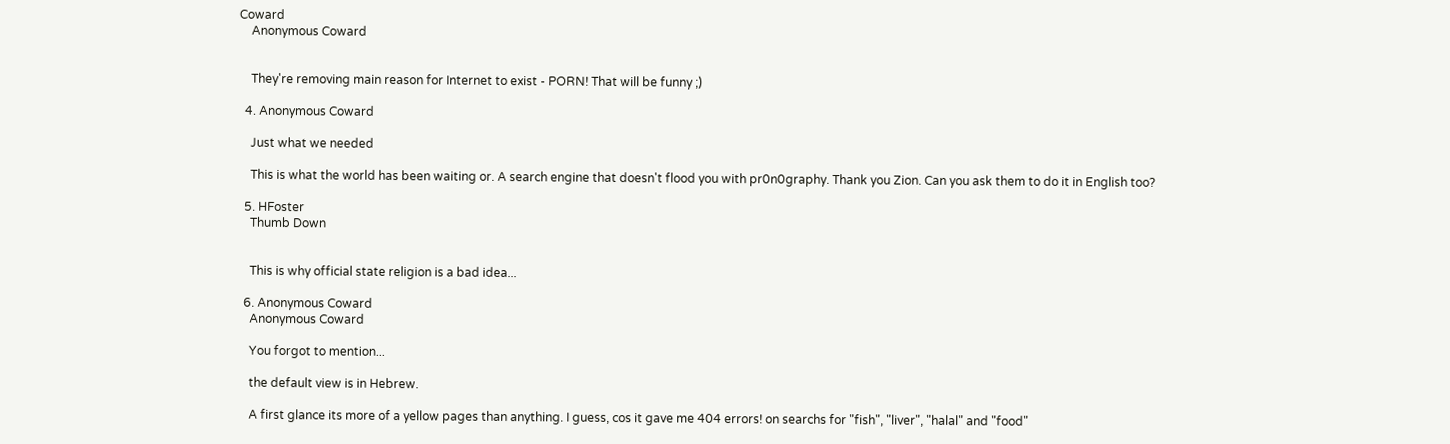Coward
    Anonymous Coward


    They're removing main reason for Internet to exist - PORN! That will be funny ;)

  4. Anonymous Coward

    Just what we needed

    This is what the world has been waiting or. A search engine that doesn't flood you with pr0n0graphy. Thank you Zion. Can you ask them to do it in English too?

  5. HFoster
    Thumb Down


    This is why official state religion is a bad idea...

  6. Anonymous Coward
    Anonymous Coward

    You forgot to mention...

    the default view is in Hebrew.

    A first glance its more of a yellow pages than anything. I guess, cos it gave me 404 errors! on searchs for "fish", "liver", "halal" and "food"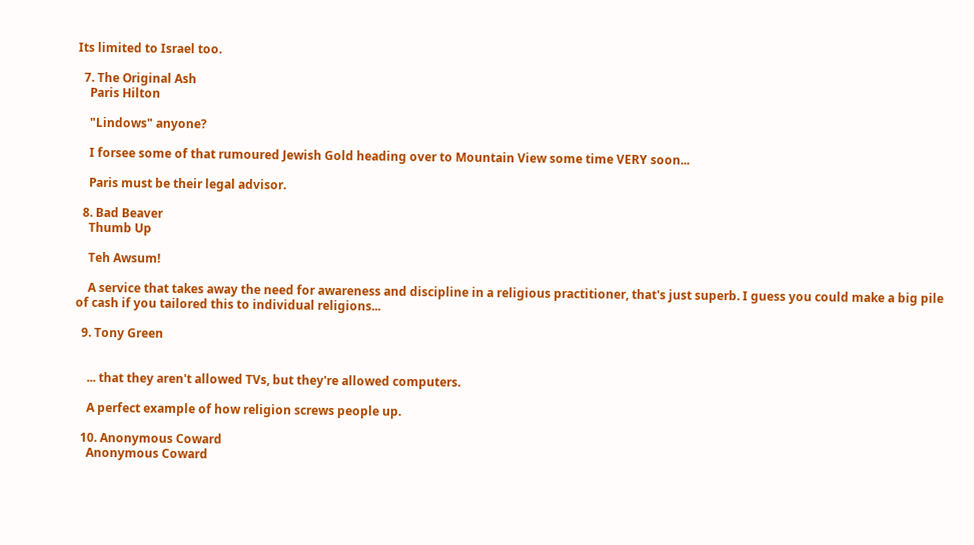Its limited to Israel too.

  7. The Original Ash
    Paris Hilton

    "Lindows" anyone?

    I forsee some of that rumoured Jewish Gold heading over to Mountain View some time VERY soon...

    Paris must be their legal advisor.

  8. Bad Beaver
    Thumb Up

    Teh Awsum!

    A service that takes away the need for awareness and discipline in a religious practitioner, that's just superb. I guess you could make a big pile of cash if you tailored this to individual religions...

  9. Tony Green


    ... that they aren't allowed TVs, but they're allowed computers.

    A perfect example of how religion screws people up.

  10. Anonymous Coward
    Anonymous Coward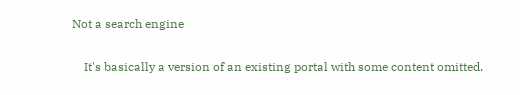Not a search engine

    It's basically a version of an existing portal with some content omitted.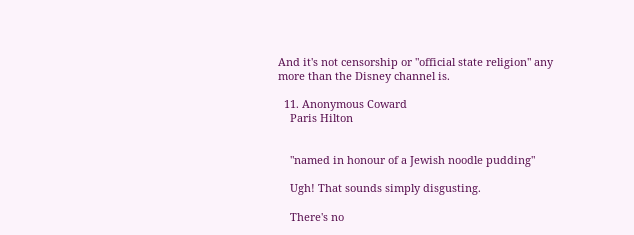And it's not censorship or "official state religion" any more than the Disney channel is.

  11. Anonymous Coward
    Paris Hilton


    "named in honour of a Jewish noodle pudding"

    Ugh! That sounds simply disgusting.

    There's no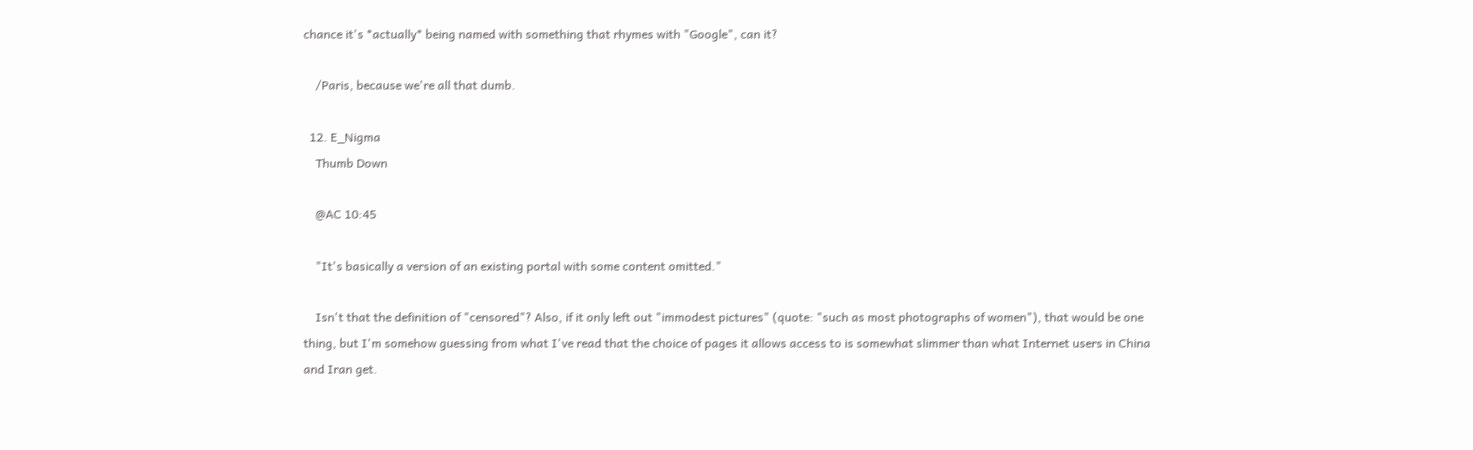chance it's *actually* being named with something that rhymes with "Google", can it?

    /Paris, because we're all that dumb.

  12. E_Nigma
    Thumb Down

    @AC 10:45

    "It's basically a version of an existing portal with some content omitted."

    Isn't that the definition of "censored"? Also, if it only left out "immodest pictures" (quote: "such as most photographs of women"), that would be one thing, but I'm somehow guessing from what I've read that the choice of pages it allows access to is somewhat slimmer than what Internet users in China and Iran get.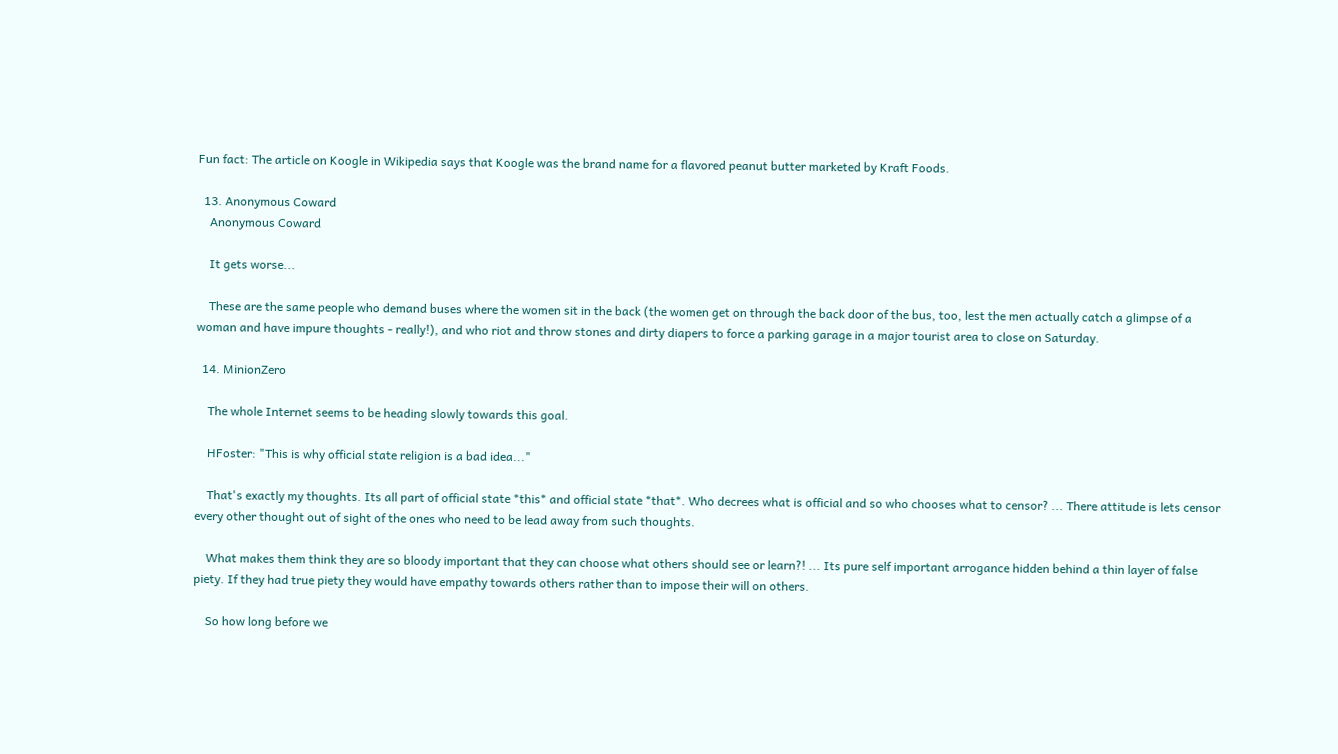Fun fact: The article on Koogle in Wikipedia says that Koogle was the brand name for a flavored peanut butter marketed by Kraft Foods.

  13. Anonymous Coward
    Anonymous Coward

    It gets worse...

    These are the same people who demand buses where the women sit in the back (the women get on through the back door of the bus, too, lest the men actually catch a glimpse of a woman and have impure thoughts - really!), and who riot and throw stones and dirty diapers to force a parking garage in a major tourist area to close on Saturday.

  14. MinionZero

    The whole Internet seems to be heading slowly towards this goal.

    HFoster: "This is why official state religion is a bad idea..."

    That's exactly my thoughts. Its all part of official state *this* and official state *that*. Who decrees what is official and so who chooses what to censor? ... There attitude is lets censor every other thought out of sight of the ones who need to be lead away from such thoughts.

    What makes them think they are so bloody important that they can choose what others should see or learn?! ... Its pure self important arrogance hidden behind a thin layer of false piety. If they had true piety they would have empathy towards others rather than to impose their will on others.

    So how long before we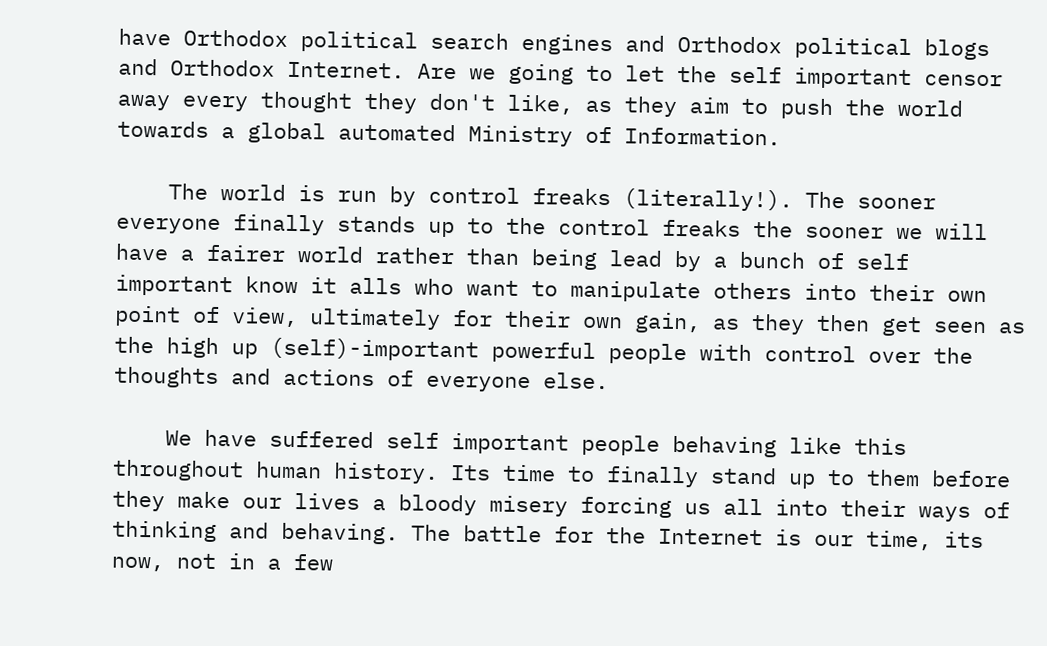have Orthodox political search engines and Orthodox political blogs and Orthodox Internet. Are we going to let the self important censor away every thought they don't like, as they aim to push the world towards a global automated Ministry of Information.

    The world is run by control freaks (literally!). The sooner everyone finally stands up to the control freaks the sooner we will have a fairer world rather than being lead by a bunch of self important know it alls who want to manipulate others into their own point of view, ultimately for their own gain, as they then get seen as the high up (self)-important powerful people with control over the thoughts and actions of everyone else.

    We have suffered self important people behaving like this throughout human history. Its time to finally stand up to them before they make our lives a bloody misery forcing us all into their ways of thinking and behaving. The battle for the Internet is our time, its now, not in a few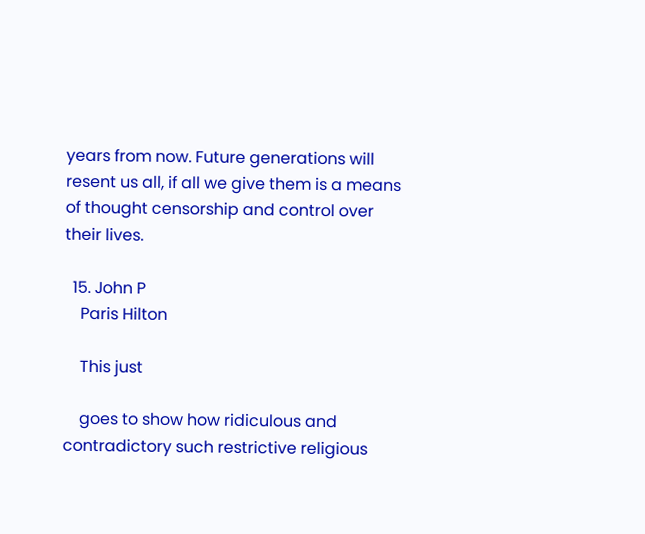years from now. Future generations will resent us all, if all we give them is a means of thought censorship and control over their lives.

  15. John P
    Paris Hilton

    This just

    goes to show how ridiculous and contradictory such restrictive religious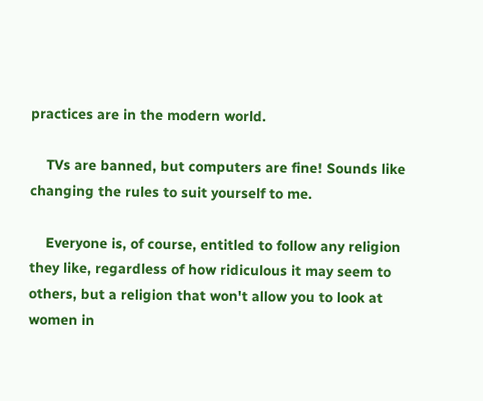practices are in the modern world.

    TVs are banned, but computers are fine! Sounds like changing the rules to suit yourself to me.

    Everyone is, of course, entitled to follow any religion they like, regardless of how ridiculous it may seem to others, but a religion that won't allow you to look at women in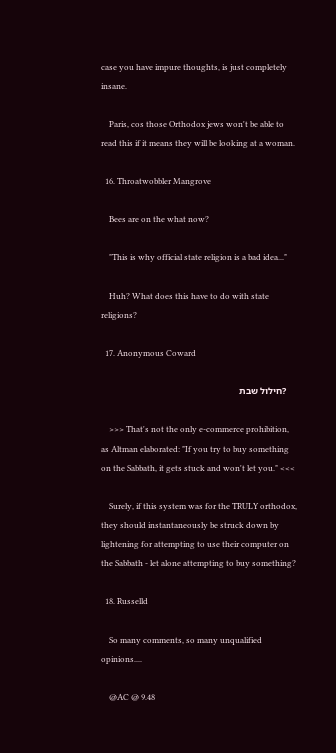case you have impure thoughts, is just completely insane.

    Paris, cos those Orthodox jews won't be able to read this if it means they will be looking at a woman.

  16. Throatwobbler Mangrove

    Bees are on the what now?

    "This is why official state religion is a bad idea..."

    Huh? What does this have to do with state religions?

  17. Anonymous Coward

    ?חילול שבת

    >>> That's not the only e-commerce prohibition, as Altman elaborated: "If you try to buy something on the Sabbath, it gets stuck and won't let you." <<<

    Surely, if this system was for the TRULY orthodox, they should instantaneously be struck down by lightening for attempting to use their computer on the Sabbath - let alone attempting to buy something?

  18. Russelld

    So many comments, so many unqualified opinions....

    @AC @ 9.48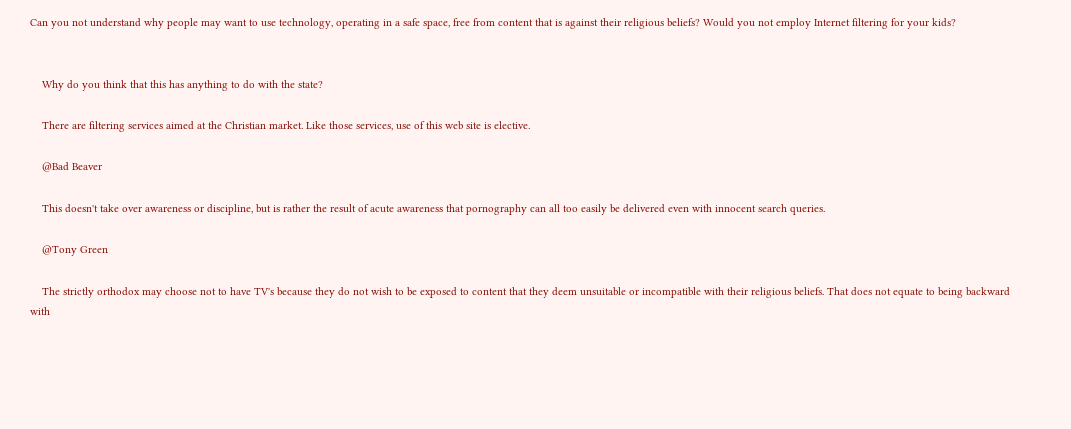Can you not understand why people may want to use technology, operating in a safe space, free from content that is against their religious beliefs? Would you not employ Internet filtering for your kids?


    Why do you think that this has anything to do with the state?

    There are filtering services aimed at the Christian market. Like those services, use of this web site is elective.

    @Bad Beaver

    This doesn't take over awareness or discipline, but is rather the result of acute awareness that pornography can all too easily be delivered even with innocent search queries.

    @Tony Green

    The strictly orthodox may choose not to have TV's because they do not wish to be exposed to content that they deem unsuitable or incompatible with their religious beliefs. That does not equate to being backward with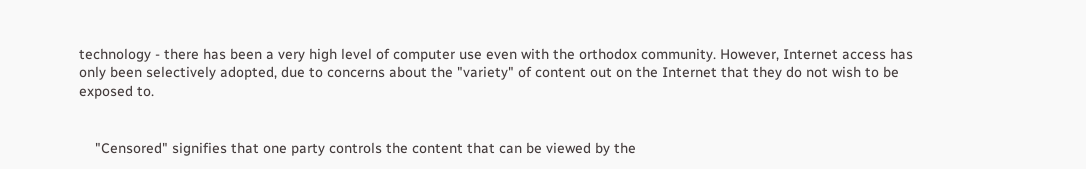technology - there has been a very high level of computer use even with the orthodox community. However, Internet access has only been selectively adopted, due to concerns about the "variety" of content out on the Internet that they do not wish to be exposed to.


    "Censored" signifies that one party controls the content that can be viewed by the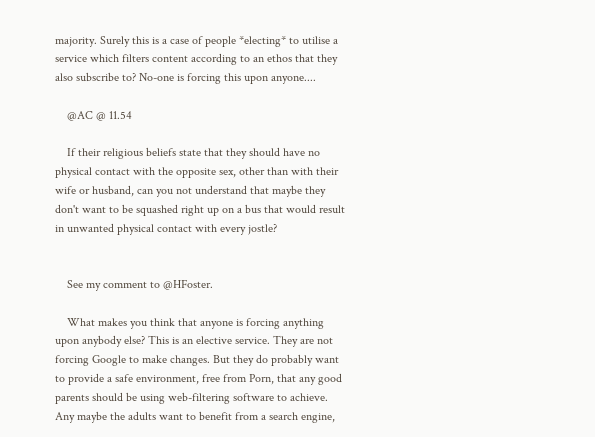majority. Surely this is a case of people *electing* to utilise a service which filters content according to an ethos that they also subscribe to? No-one is forcing this upon anyone....

    @AC @ 11.54

    If their religious beliefs state that they should have no physical contact with the opposite sex, other than with their wife or husband, can you not understand that maybe they don't want to be squashed right up on a bus that would result in unwanted physical contact with every jostle?


    See my comment to @HFoster.

    What makes you think that anyone is forcing anything upon anybody else? This is an elective service. They are not forcing Google to make changes. But they do probably want to provide a safe environment, free from Porn, that any good parents should be using web-filtering software to achieve. Any maybe the adults want to benefit from a search engine,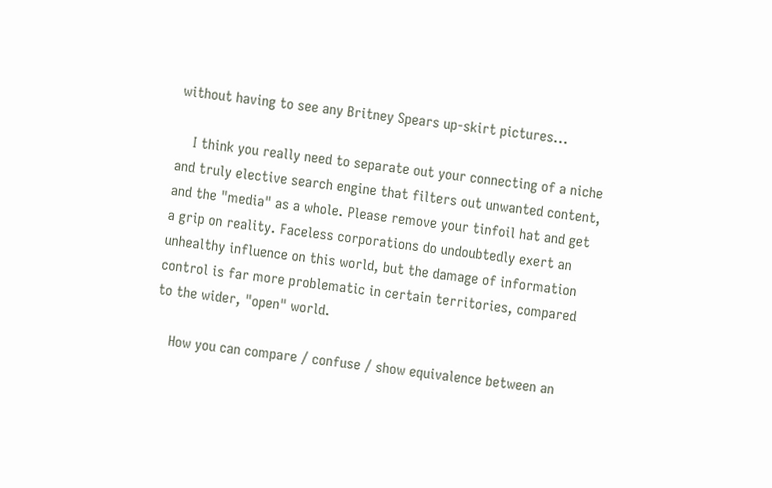without having to see any Britney Spears up-skirt pictures...

    I think you really need to separate out your connecting of a niche and truly elective search engine that filters out unwanted content, and the "media" as a whole. Please remove your tinfoil hat and get a grip on reality. Faceless corporations do undoubtedly exert an unhealthy influence on this world, but the damage of information control is far more problematic in certain territories, compared to the wider, "open" world.

    How you can compare / confuse / show equivalence between an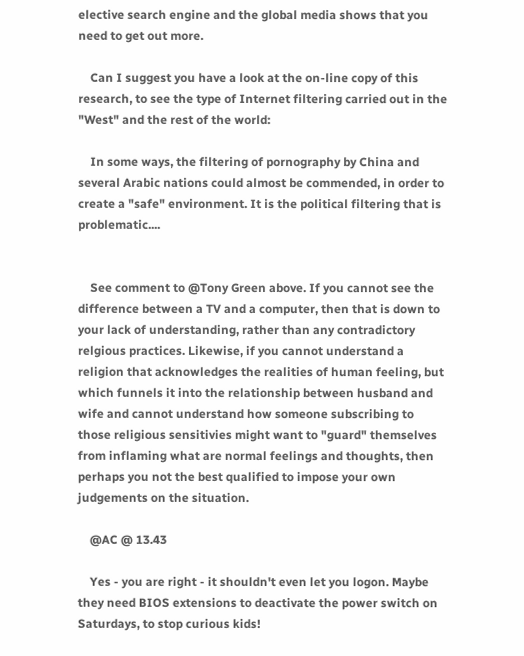elective search engine and the global media shows that you need to get out more.

    Can I suggest you have a look at the on-line copy of this research, to see the type of Internet filtering carried out in the "West" and the rest of the world:

    In some ways, the filtering of pornography by China and several Arabic nations could almost be commended, in order to create a "safe" environment. It is the political filtering that is problematic....


    See comment to @Tony Green above. If you cannot see the difference between a TV and a computer, then that is down to your lack of understanding, rather than any contradictory relgious practices. Likewise, if you cannot understand a religion that acknowledges the realities of human feeling, but which funnels it into the relationship between husband and wife and cannot understand how someone subscribing to those religious sensitivies might want to "guard" themselves from inflaming what are normal feelings and thoughts, then perhaps you not the best qualified to impose your own judgements on the situation.

    @AC @ 13.43

    Yes - you are right - it shouldn't even let you logon. Maybe they need BIOS extensions to deactivate the power switch on Saturdays, to stop curious kids!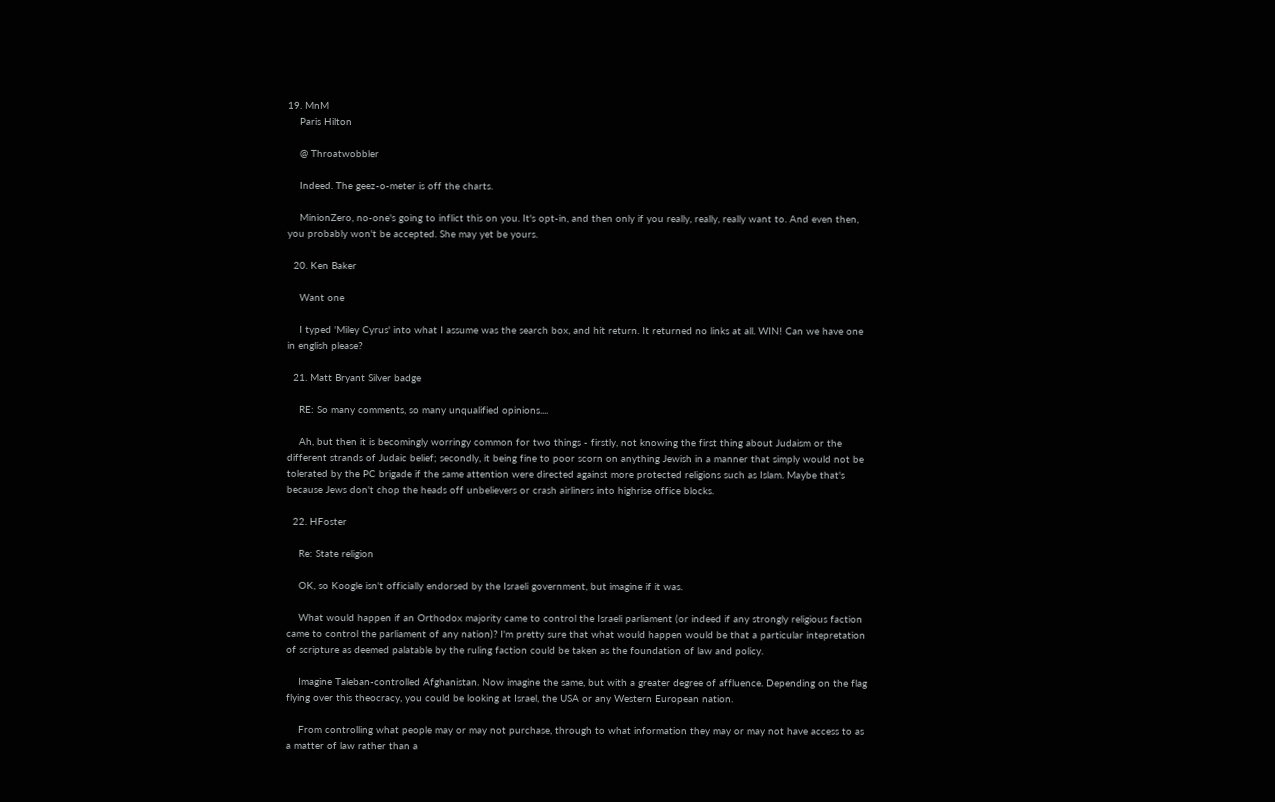19. MnM
    Paris Hilton

    @ Throatwobbler

    Indeed. The geez-o-meter is off the charts.

    MinionZero, no-one's going to inflict this on you. It's opt-in, and then only if you really, really, really want to. And even then, you probably won't be accepted. She may yet be yours.

  20. Ken Baker

    Want one

    I typed 'Miley Cyrus' into what I assume was the search box, and hit return. It returned no links at all. WIN! Can we have one in english please?

  21. Matt Bryant Silver badge

    RE: So many comments, so many unqualified opinions....

    Ah, but then it is becomingly worringy common for two things - firstly, not knowing the first thing about Judaism or the different strands of Judaic belief; secondly, it being fine to poor scorn on anything Jewish in a manner that simply would not be tolerated by the PC brigade if the same attention were directed against more protected religions such as Islam. Maybe that's because Jews don't chop the heads off unbelievers or crash airliners into highrise office blocks.

  22. HFoster

    Re: State religion

    OK, so Koogle isn't officially endorsed by the Israeli government, but imagine if it was.

    What would happen if an Orthodox majority came to control the Israeli parliament (or indeed if any strongly religious faction came to control the parliament of any nation)? I'm pretty sure that what would happen would be that a particular intepretation of scripture as deemed palatable by the ruling faction could be taken as the foundation of law and policy.

    Imagine Taleban-controlled Afghanistan. Now imagine the same, but with a greater degree of affluence. Depending on the flag flying over this theocracy, you could be looking at Israel, the USA or any Western European nation.

    From controlling what people may or may not purchase, through to what information they may or may not have access to as a matter of law rather than a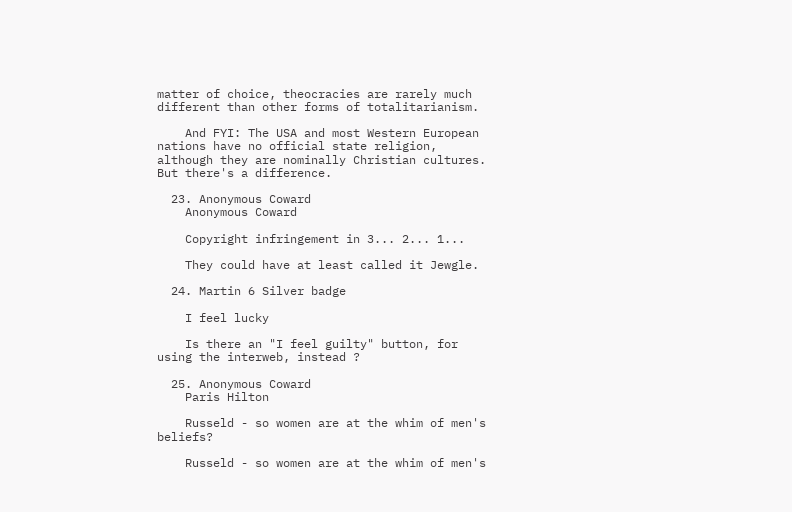matter of choice, theocracies are rarely much different than other forms of totalitarianism.

    And FYI: The USA and most Western European nations have no official state religion, although they are nominally Christian cultures. But there's a difference.

  23. Anonymous Coward
    Anonymous Coward

    Copyright infringement in 3... 2... 1...

    They could have at least called it Jewgle.

  24. Martin 6 Silver badge

    I feel lucky

    Is there an "I feel guilty" button, for using the interweb, instead ?

  25. Anonymous Coward
    Paris Hilton

    Russeld - so women are at the whim of men's beliefs?

    Russeld - so women are at the whim of men's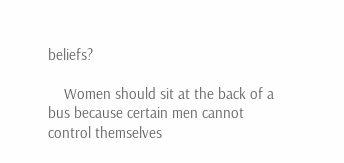beliefs?

    Women should sit at the back of a bus because certain men cannot control themselves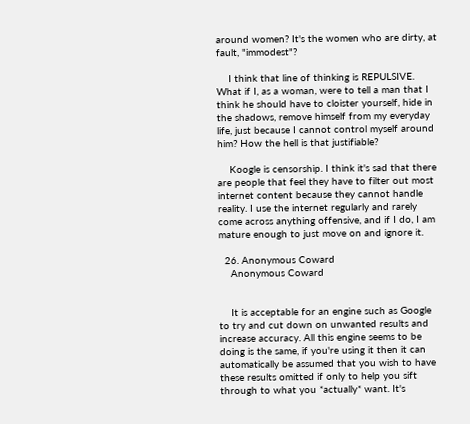around women? It's the women who are dirty, at fault, "immodest"?

    I think that line of thinking is REPULSIVE. What if I, as a woman, were to tell a man that I think he should have to cloister yourself, hide in the shadows, remove himself from my everyday life, just because I cannot control myself around him? How the hell is that justifiable?

    Koogle is censorship. I think it's sad that there are people that feel they have to filter out most internet content because they cannot handle reality. I use the internet regularly and rarely come across anything offensive, and if I do, I am mature enough to just move on and ignore it.

  26. Anonymous Coward
    Anonymous Coward


    It is acceptable for an engine such as Google to try and cut down on unwanted results and increase accuracy. All this engine seems to be doing is the same, if you're using it then it can automatically be assumed that you wish to have these results omitted if only to help you sift through to what you *actually* want. It's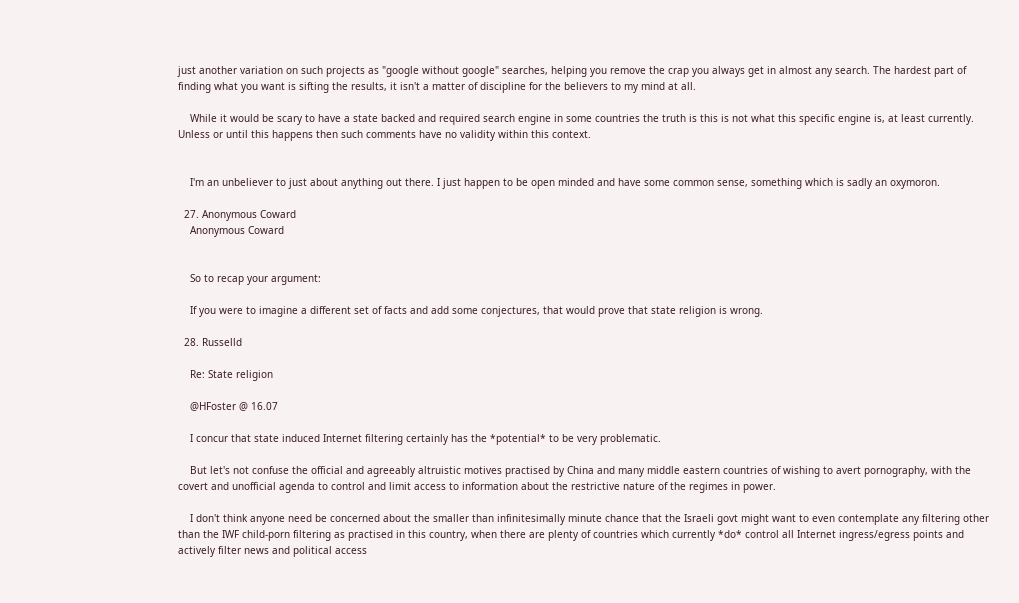just another variation on such projects as "google without google" searches, helping you remove the crap you always get in almost any search. The hardest part of finding what you want is sifting the results, it isn't a matter of discipline for the believers to my mind at all.

    While it would be scary to have a state backed and required search engine in some countries the truth is this is not what this specific engine is, at least currently. Unless or until this happens then such comments have no validity within this context.


    I'm an unbeliever to just about anything out there. I just happen to be open minded and have some common sense, something which is sadly an oxymoron.

  27. Anonymous Coward
    Anonymous Coward


    So to recap your argument:

    If you were to imagine a different set of facts and add some conjectures, that would prove that state religion is wrong.

  28. Russelld

    Re: State religion

    @HFoster @ 16.07

    I concur that state induced Internet filtering certainly has the *potential* to be very problematic.

    But let's not confuse the official and agreeably altruistic motives practised by China and many middle eastern countries of wishing to avert pornography, with the covert and unofficial agenda to control and limit access to information about the restrictive nature of the regimes in power.

    I don't think anyone need be concerned about the smaller than infinitesimally minute chance that the Israeli govt might want to even contemplate any filtering other than the IWF child-porn filtering as practised in this country, when there are plenty of countries which currently *do* control all Internet ingress/egress points and actively filter news and political access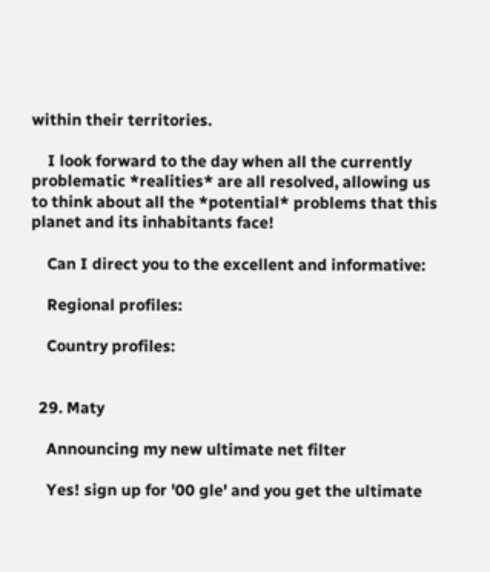within their territories.

    I look forward to the day when all the currently problematic *realities* are all resolved, allowing us to think about all the *potential* problems that this planet and its inhabitants face!

    Can I direct you to the excellent and informative:

    Regional profiles:

    Country profiles:


  29. Maty

    Announcing my new ultimate net filter

    Yes! sign up for '00 gle' and you get the ultimate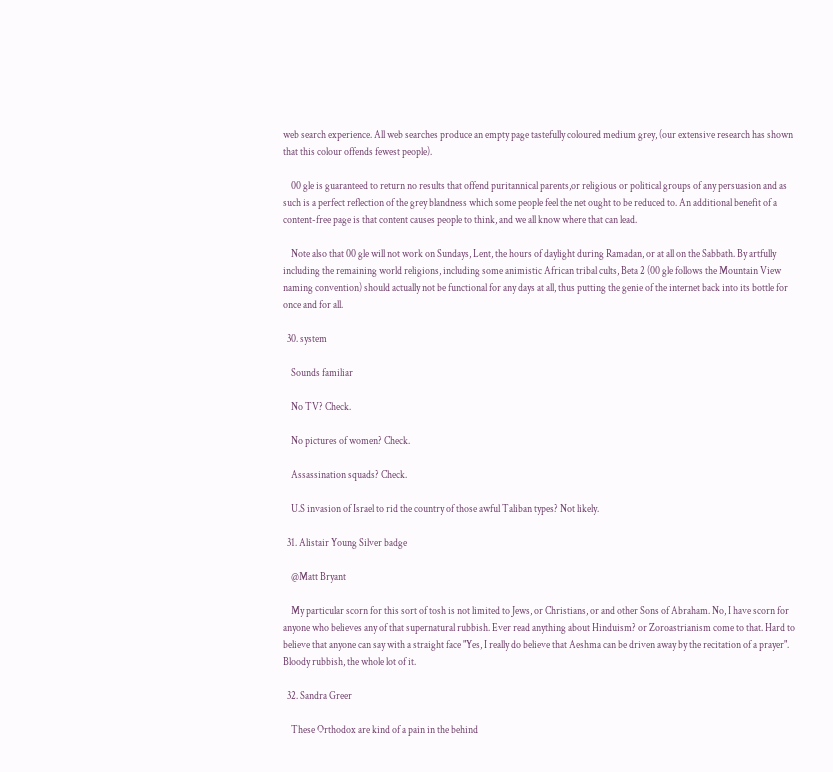web search experience. All web searches produce an empty page tastefully coloured medium grey, (our extensive research has shown that this colour offends fewest people).

    00 gle is guaranteed to return no results that offend puritannical parents,or religious or political groups of any persuasion and as such is a perfect reflection of the grey blandness which some people feel the net ought to be reduced to. An additional benefit of a content-free page is that content causes people to think, and we all know where that can lead.

    Note also that 00 gle will not work on Sundays, Lent, the hours of daylight during Ramadan, or at all on the Sabbath. By artfully including the remaining world religions, including some animistic African tribal cults, Beta 2 (00 gle follows the Mountain View naming convention) should actually not be functional for any days at all, thus putting the genie of the internet back into its bottle for once and for all.

  30. system

    Sounds familiar

    No TV? Check.

    No pictures of women? Check.

    Assassination squads? Check.

    U.S invasion of Israel to rid the country of those awful Taliban types? Not likely.

  31. Alistair Young Silver badge

    @Matt Bryant

    My particular scorn for this sort of tosh is not limited to Jews, or Christians, or and other Sons of Abraham. No, I have scorn for anyone who believes any of that supernatural rubbish. Ever read anything about Hinduism? or Zoroastrianism come to that. Hard to believe that anyone can say with a straight face "Yes, I really do believe that Aeshma can be driven away by the recitation of a prayer". Bloody rubbish, the whole lot of it.

  32. Sandra Greer

    These Orthodox are kind of a pain in the behind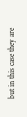but in this case they are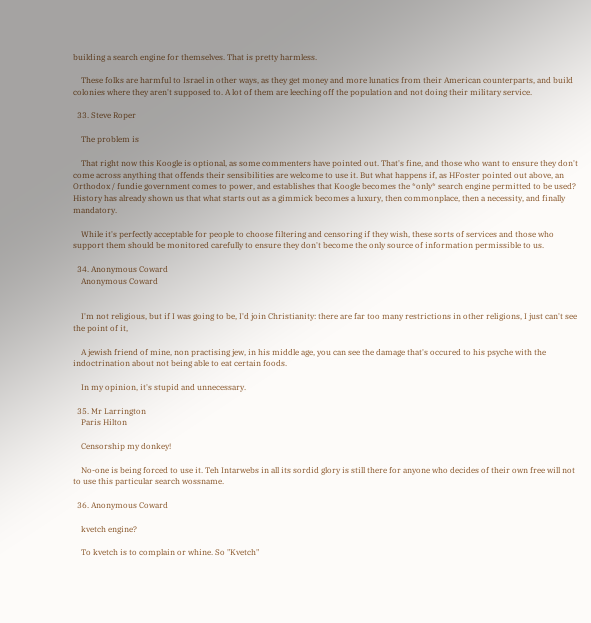building a search engine for themselves. That is pretty harmless.

    These folks are harmful to Israel in other ways, as they get money and more lunatics from their American counterparts, and build colonies where they aren't supposed to. A lot of them are leeching off the population and not doing their military service.

  33. Steve Roper

    The problem is

    That right now this Koogle is optional, as some commenters have pointed out. That's fine, and those who want to ensure they don't come across anything that offends their sensibilities are welcome to use it. But what happens if, as HFoster pointed out above, an Orthodox / fundie government comes to power, and establishes that Koogle becomes the *only* search engine permitted to be used? History has already shown us that what starts out as a gimmick becomes a luxury, then commonplace, then a necessity, and finally mandatory.

    While it's perfectly acceptable for people to choose filtering and censoring if they wish, these sorts of services and those who support them should be monitored carefully to ensure they don't become the only source of information permissible to us.

  34. Anonymous Coward
    Anonymous Coward


    I'm not religious, but if I was going to be, I'd join Christianity: there are far too many restrictions in other religions, I just can't see the point of it,

    A jewish friend of mine, non practising jew, in his middle age, you can see the damage that's occured to his psyche with the indoctrination about not being able to eat certain foods.

    In my opinion, it's stupid and unnecessary.

  35. Mr Larrington
    Paris Hilton

    Censorship my donkey!

    No-one is being forced to use it. Teh Intarwebs in all its sordid glory is still there for anyone who decides of their own free will not to use this particular search wossname.

  36. Anonymous Coward

    kvetch engine?

    To kvetch is to complain or whine. So "Kvetch"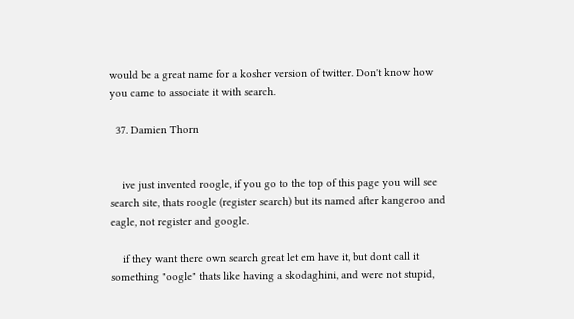would be a great name for a kosher version of twitter. Don't know how you came to associate it with search.

  37. Damien Thorn


    ive just invented roogle, if you go to the top of this page you will see search site, thats roogle (register search) but its named after kangeroo and eagle, not register and google.

    if they want there own search great let em have it, but dont call it something "oogle" thats like having a skodaghini, and were not stupid,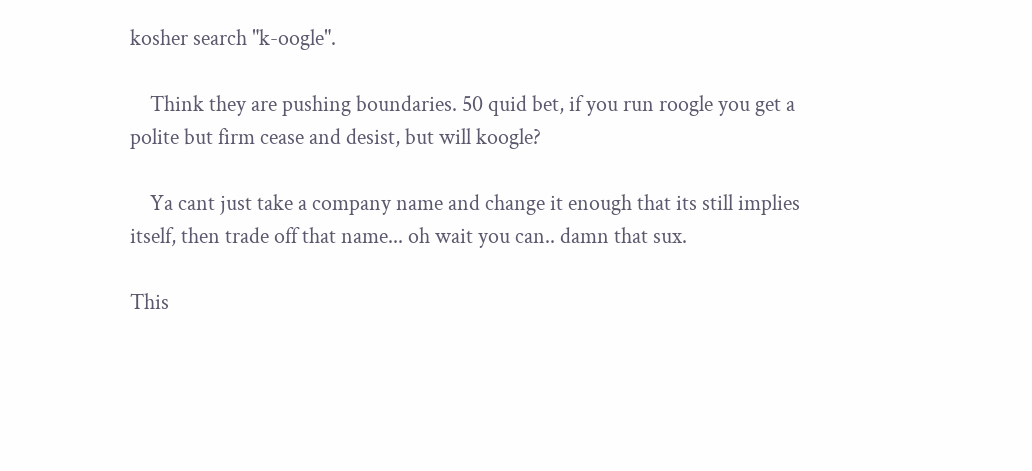kosher search "k-oogle".

    Think they are pushing boundaries. 50 quid bet, if you run roogle you get a polite but firm cease and desist, but will koogle?

    Ya cant just take a company name and change it enough that its still implies itself, then trade off that name... oh wait you can.. damn that sux.

This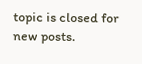topic is closed for new posts.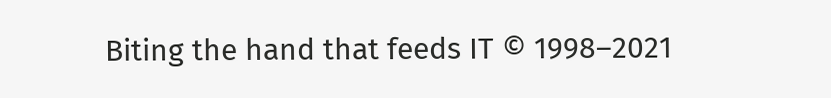Biting the hand that feeds IT © 1998–2021